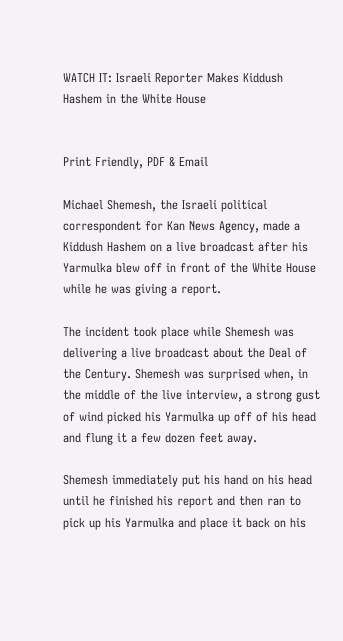WATCH IT: Israeli Reporter Makes Kiddush Hashem in the White House


Print Friendly, PDF & Email

Michael Shemesh, the Israeli political correspondent for Kan News Agency, made a Kiddush Hashem on a live broadcast after his Yarmulka blew off in front of the White House while he was giving a report.

The incident took place while Shemesh was delivering a live broadcast about the Deal of the Century. Shemesh was surprised when, in the middle of the live interview, a strong gust of wind picked his Yarmulka up off of his head and flung it a few dozen feet away.

Shemesh immediately put his hand on his head until he finished his report and then ran to pick up his Yarmulka and place it back on his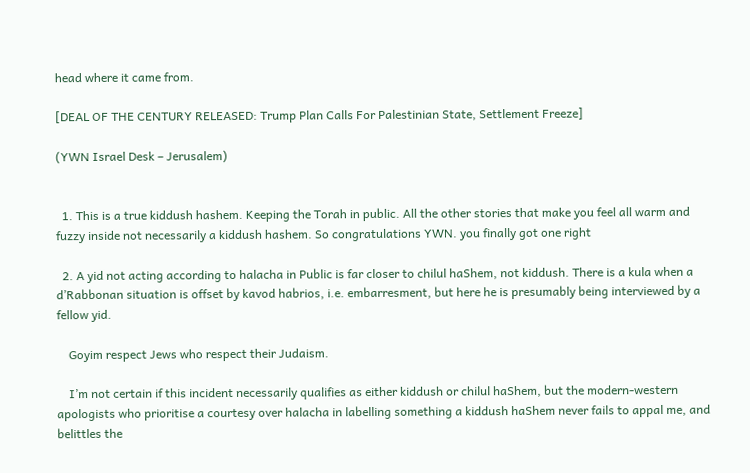head where it came from.

[DEAL OF THE CENTURY RELEASED: Trump Plan Calls For Palestinian State, Settlement Freeze]

(YWN Israel Desk – Jerusalem)


  1. This is a true kiddush hashem. Keeping the Torah in public. All the other stories that make you feel all warm and fuzzy inside not necessarily a kiddush hashem. So congratulations YWN. you finally got one right

  2. A yid not acting according to halacha in Public is far closer to chilul haShem, not kiddush. There is a kula when a d’Rabbonan situation is offset by kavod habrios, i.e. embarresment, but here he is presumably being interviewed by a fellow yid.

    Goyim respect Jews who respect their Judaism.

    I’m not certain if this incident necessarily qualifies as either kiddush or chilul haShem, but the modern-western apologists who prioritise a courtesy over halacha in labelling something a kiddush haShem never fails to appal me, and belittles the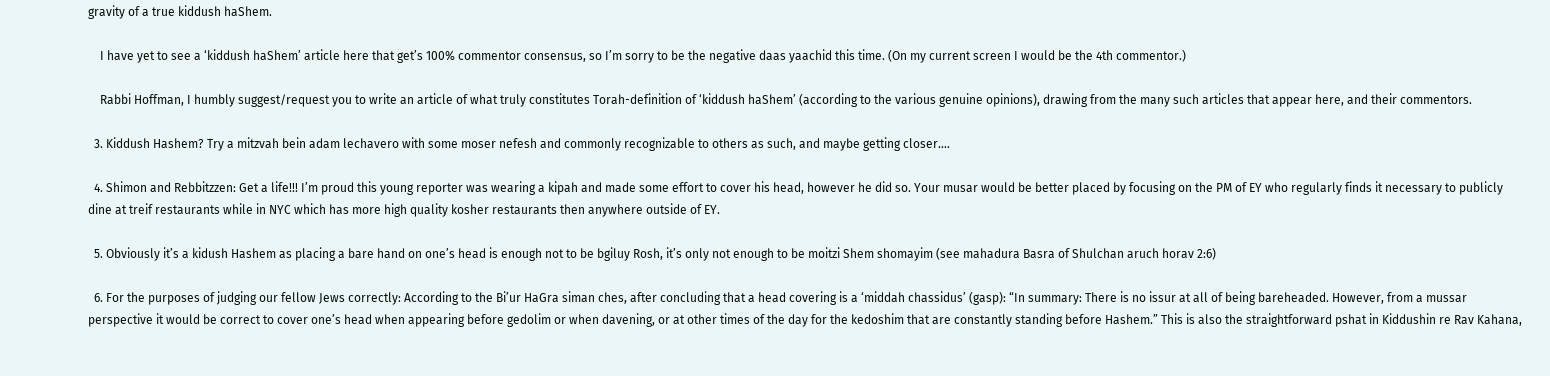gravity of a true kiddush haShem.

    I have yet to see a ‘kiddush haShem’ article here that get’s 100% commentor consensus, so I’m sorry to be the negative daas yaachid this time. (On my current screen I would be the 4th commentor.)

    Rabbi Hoffman, I humbly suggest/request you to write an article of what truly constitutes Torah-definition of ‘kiddush haShem’ (according to the various genuine opinions), drawing from the many such articles that appear here, and their commentors.

  3. Kiddush Hashem? Try a mitzvah bein adam lechavero with some moser nefesh and commonly recognizable to others as such, and maybe getting closer….

  4. Shimon and Rebbitzzen: Get a life!!! I’m proud this young reporter was wearing a kipah and made some effort to cover his head, however he did so. Your musar would be better placed by focusing on the PM of EY who regularly finds it necessary to publicly dine at treif restaurants while in NYC which has more high quality kosher restaurants then anywhere outside of EY.

  5. Obviously it’s a kidush Hashem as placing a bare hand on one’s head is enough not to be bgiluy Rosh, it’s only not enough to be moitzi Shem shomayim (see mahadura Basra of Shulchan aruch horav 2:6)

  6. For the purposes of judging our fellow Jews correctly: According to the Bi’ur HaGra siman ches, after concluding that a head covering is a ‘middah chassidus’ (gasp): “In summary: There is no issur at all of being bareheaded. However, from a mussar perspective it would be correct to cover one’s head when appearing before gedolim or when davening, or at other times of the day for the kedoshim that are constantly standing before Hashem.” This is also the straightforward pshat in Kiddushin re Rav Kahana,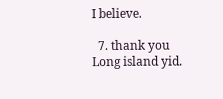I believe.

  7. thank you Long island yid.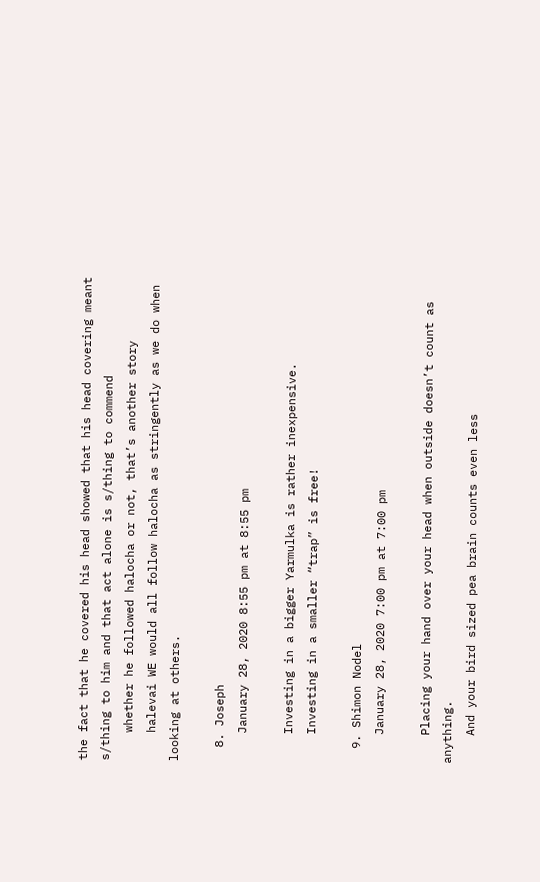the fact that he covered his head showed that his head covering meant s/thing to him and that act alone is s/thing to commend
    whether he followed halocha or not, that’s another story
    halevai WE would all follow halocha as stringently as we do when looking at others.

  8. Joseph
    January 28, 2020 8:55 pm at 8:55 pm

    Investing in a bigger Yarmulka is rather inexpensive.
    Investing in a smaller “trap” is free!

  9. Shimon Nodel
    January 28, 2020 7:00 pm at 7:00 pm

    Placing your hand over your head when outside doesn’t count as anything.
    And your bird sized pea brain counts even less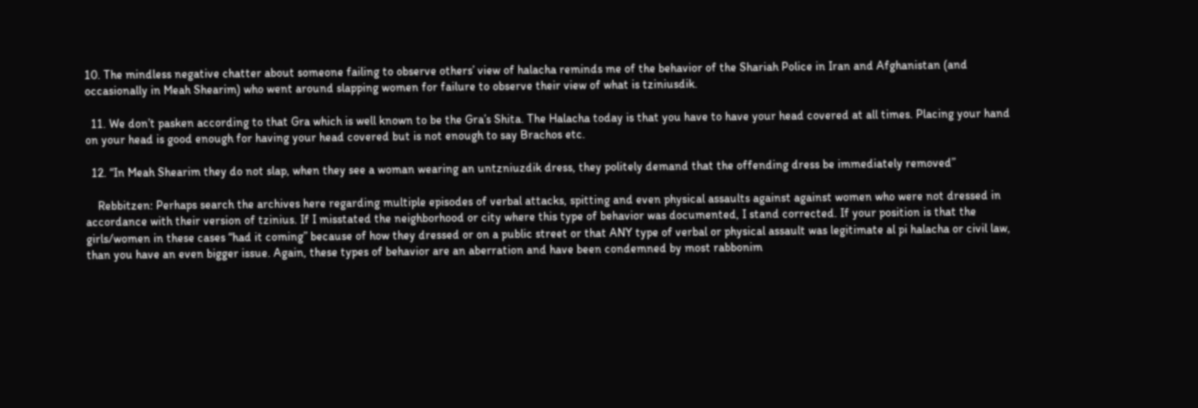10. The mindless negative chatter about someone failing to observe others’ view of halacha reminds me of the behavior of the Shariah Police in Iran and Afghanistan (and occasionally in Meah Shearim) who went around slapping women for failure to observe their view of what is tziniusdik.

  11. We don’t pasken according to that Gra which is well known to be the Gra’s Shita. The Halacha today is that you have to have your head covered at all times. Placing your hand on your head is good enough for having your head covered but is not enough to say Brachos etc.

  12. “In Meah Shearim they do not slap, when they see a woman wearing an untzniuzdik dress, they politely demand that the offending dress be immediately removed”

    Rebbitzen: Perhaps search the archives here regarding multiple episodes of verbal attacks, spitting and even physical assaults against against women who were not dressed in accordance with their version of tzinius. If I misstated the neighborhood or city where this type of behavior was documented, I stand corrected. If your position is that the girls/women in these cases “had it coming” because of how they dressed or on a public street or that ANY type of verbal or physical assault was legitimate al pi halacha or civil law, than you have an even bigger issue. Again, these types of behavior are an aberration and have been condemned by most rabbonim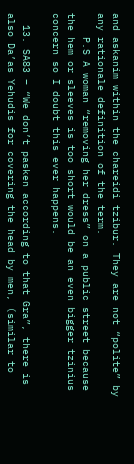and askanim within the chareidi tzibur. They are not “polite” by any rationale definition of the term.
    P.S A woman “removing her dress” on a public street because the hem or sleeves is too short would be an even bigger tzinius concern so I doubt this ever happens.

  13. SA83 – “We don’t pasken according to that Gra”, there is also Da’as Yehudis for covering the head by men, (similar to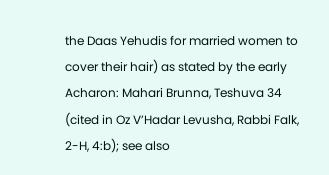the Daas Yehudis for married women to cover their hair) as stated by the early Acharon: Mahari Brunna, Teshuva 34 (cited in Oz V’Hadar Levusha, Rabbi Falk, 2-H, 4:b); see also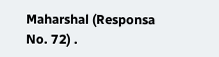Maharshal (Responsa No. 72) .